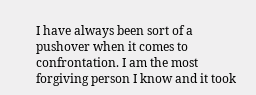I have always been sort of a pushover when it comes to confrontation. I am the most forgiving person I know and it took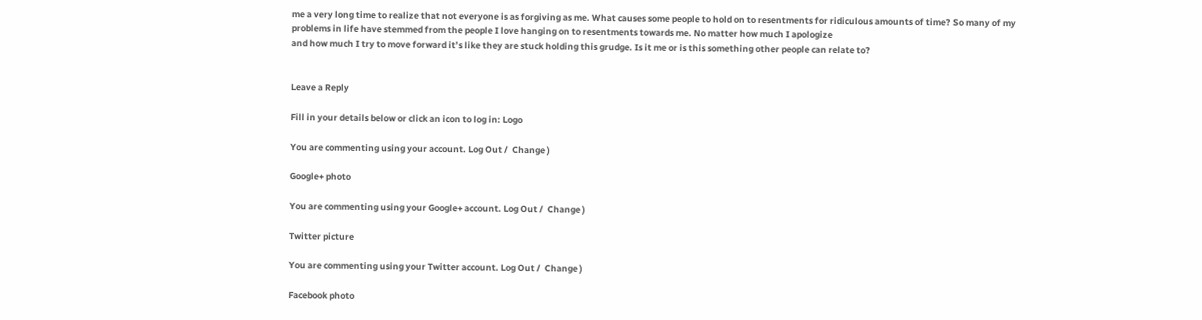me a very long time to realize that not everyone is as forgiving as me. What causes some people to hold on to resentments for ridiculous amounts of time? So many of my problems in life have stemmed from the people I love hanging on to resentments towards me. No matter how much I apologize
and how much I try to move forward it’s like they are stuck holding this grudge. Is it me or is this something other people can relate to?


Leave a Reply

Fill in your details below or click an icon to log in: Logo

You are commenting using your account. Log Out /  Change )

Google+ photo

You are commenting using your Google+ account. Log Out /  Change )

Twitter picture

You are commenting using your Twitter account. Log Out /  Change )

Facebook photo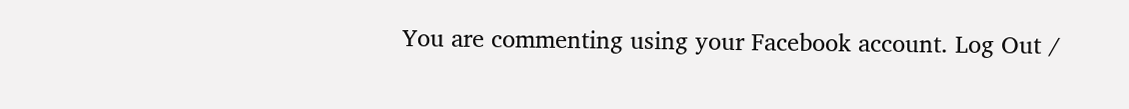You are commenting using your Facebook account. Log Out /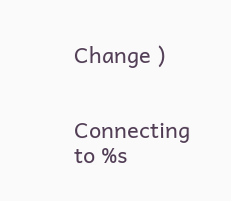Change )


Connecting to %s